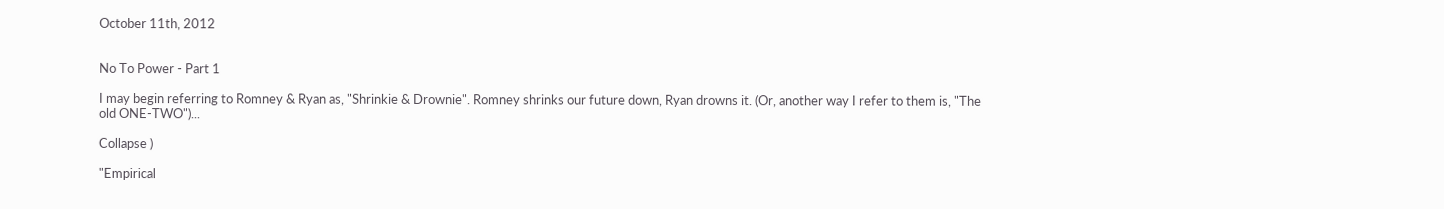October 11th, 2012


No To Power - Part 1

I may begin referring to Romney & Ryan as, "Shrinkie & Drownie". Romney shrinks our future down, Ryan drowns it. (Or, another way I refer to them is, "The old ONE-TWO")...

Collapse )

"Empirical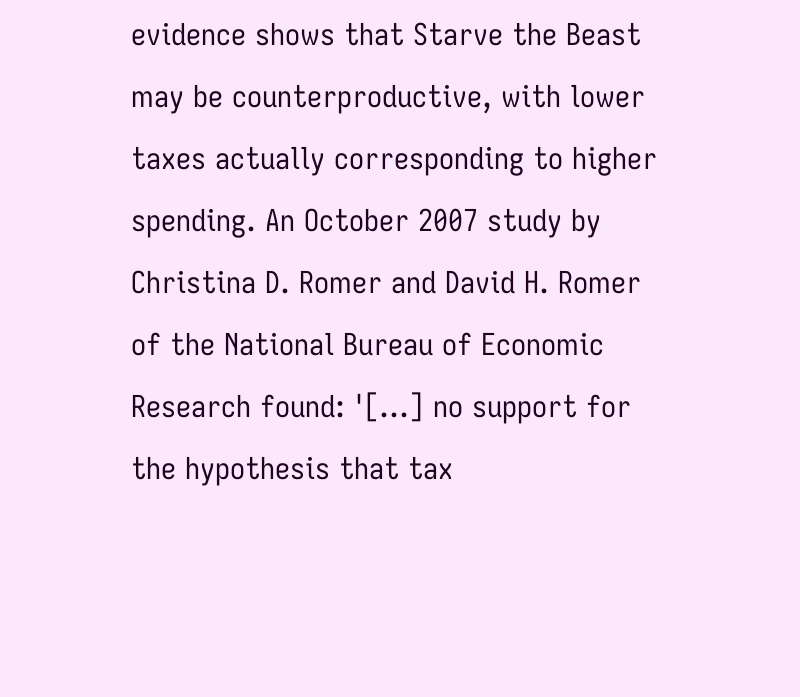evidence shows that Starve the Beast may be counterproductive, with lower taxes actually corresponding to higher spending. An October 2007 study by Christina D. Romer and David H. Romer of the National Bureau of Economic Research found: '[...] no support for the hypothesis that tax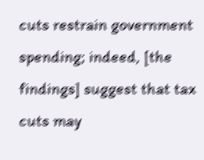cuts restrain government spending; indeed, [the findings] suggest that tax cuts may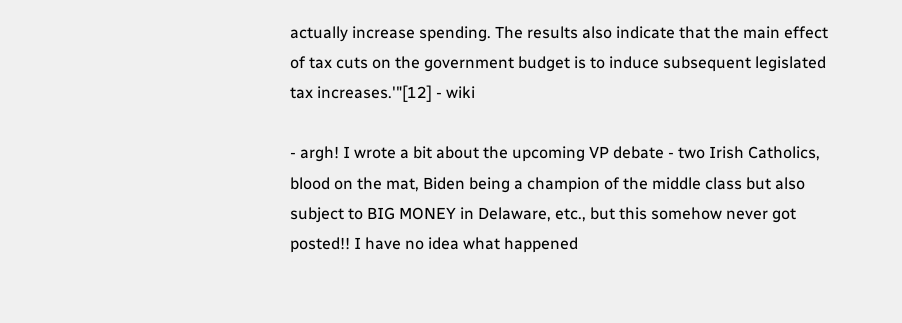actually increase spending. The results also indicate that the main effect of tax cuts on the government budget is to induce subsequent legislated tax increases.'"[12] - wiki

- argh! I wrote a bit about the upcoming VP debate - two Irish Catholics, blood on the mat, Biden being a champion of the middle class but also subject to BIG MONEY in Delaware, etc., but this somehow never got posted!! I have no idea what happened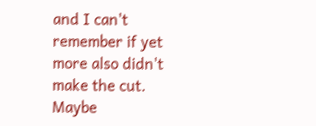and I can't remember if yet more also didn't make the cut. Maybe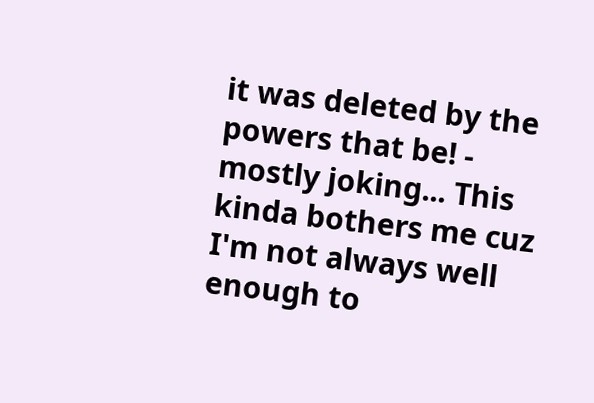it was deleted by the powers that be! - mostly joking... This kinda bothers me cuz I'm not always well enough to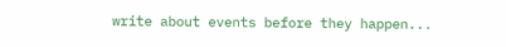write about events before they happen...